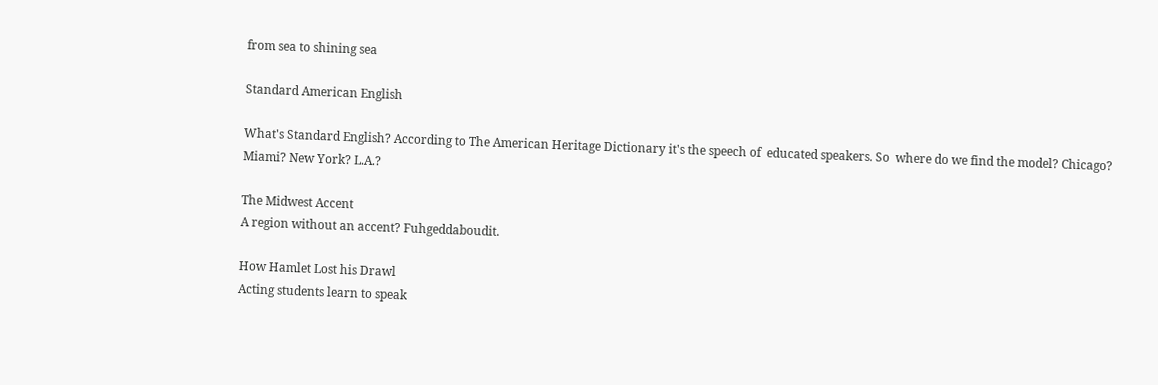from sea to shining sea

Standard American English

What's Standard English? According to The American Heritage Dictionary it's the speech of  educated speakers. So  where do we find the model? Chicago? Miami? New York? L.A.?

The Midwest Accent
A region without an accent? Fuhgeddaboudit.

How Hamlet Lost his Drawl
Acting students learn to speak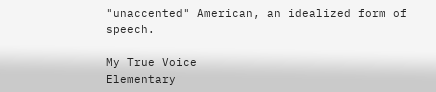"unaccented" American, an idealized form of speech.

My True Voice
Elementary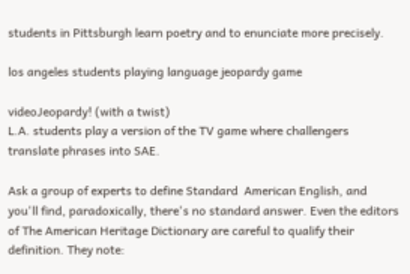students in Pittsburgh learn poetry and to enunciate more precisely.

los angeles students playing language jeopardy game

videoJeopardy! (with a twist)
L.A. students play a version of the TV game where challengers translate phrases into SAE.

Ask a group of experts to define Standard  American English, and you'll find, paradoxically, there's no standard answer. Even the editors of The American Heritage Dictionary are careful to qualify their definition. They note: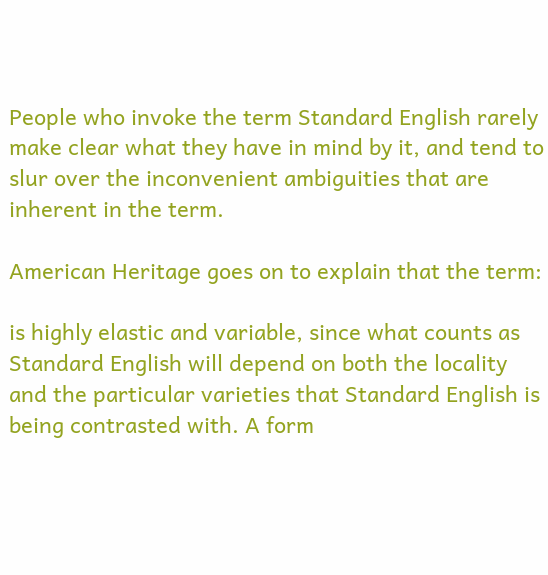People who invoke the term Standard English rarely make clear what they have in mind by it, and tend to slur over the inconvenient ambiguities that are inherent in the term.

American Heritage goes on to explain that the term:

is highly elastic and variable, since what counts as Standard English will depend on both the locality and the particular varieties that Standard English is being contrasted with. A form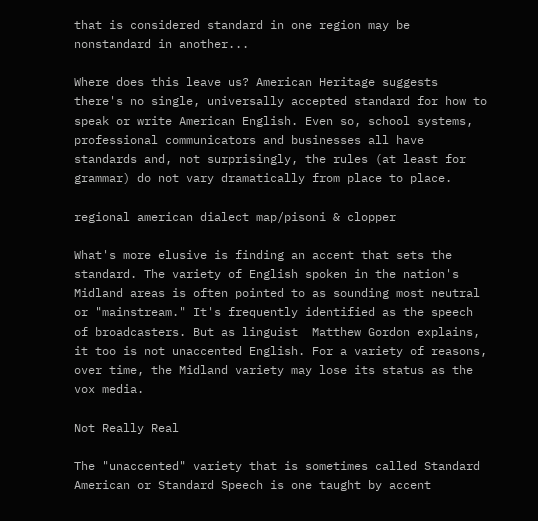that is considered standard in one region may be nonstandard in another...

Where does this leave us? American Heritage suggests there's no single, universally accepted standard for how to speak or write American English. Even so, school systems, professional communicators and businesses all have standards and, not surprisingly, the rules (at least for grammar) do not vary dramatically from place to place.

regional american dialect map/pisoni & clopper

What's more elusive is finding an accent that sets the standard. The variety of English spoken in the nation's Midland areas is often pointed to as sounding most neutral or "mainstream." It's frequently identified as the speech of broadcasters. But as linguist  Matthew Gordon explains, it too is not unaccented English. For a variety of reasons, over time, the Midland variety may lose its status as the vox media.

Not Really Real

The "unaccented" variety that is sometimes called Standard American or Standard Speech is one taught by accent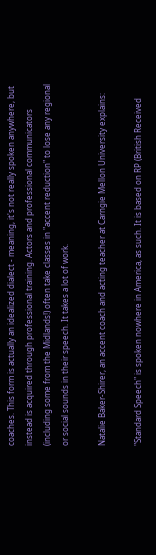coaches. This form is actually an idealized dialect - meaning, it's not really spoken anywhere, but instead is acquired through professional training. Actors and professional communicators (including some from the Midlands!) often take classes in "accent reduction" to lose any regional or social sounds in their speech. It takes a lot of work.

Natalie Baker-Shirer, an accent coach and acting teacher at Carngie Mellon University explains:

"Standard Speech" is spoken nowhere in America, as such. It is based on RP (British Received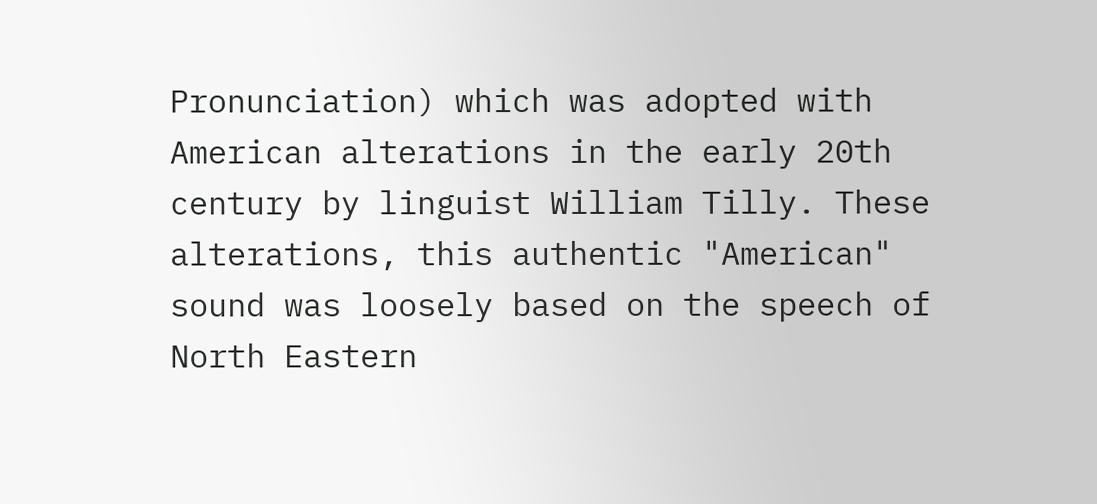Pronunciation) which was adopted with American alterations in the early 20th century by linguist William Tilly. These alterations, this authentic "American" sound was loosely based on the speech of North Eastern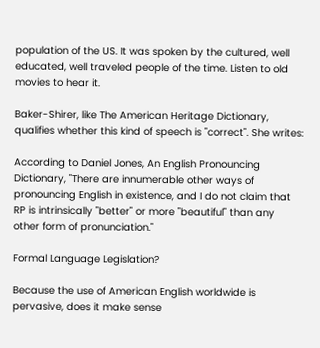population of the US. It was spoken by the cultured, well educated, well traveled people of the time. Listen to old movies to hear it.

Baker-Shirer, like The American Heritage Dictionary, qualifies whether this kind of speech is "correct". She writes:

According to Daniel Jones, An English Pronouncing Dictionary, "There are innumerable other ways of pronouncing English in existence, and I do not claim that RP is intrinsically "better" or more "beautiful" than any other form of pronunciation."

Formal Language Legislation?

Because the use of American English worldwide is pervasive, does it make sense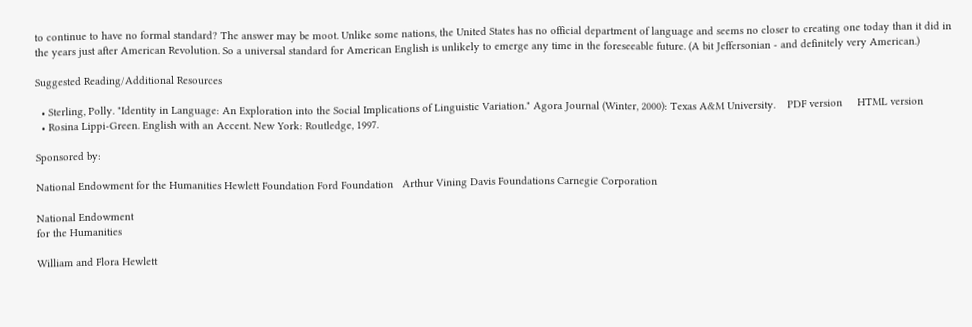to continue to have no formal standard? The answer may be moot. Unlike some nations, the United States has no official department of language and seems no closer to creating one today than it did in the years just after American Revolution. So a universal standard for American English is unlikely to emerge any time in the foreseeable future. (A bit Jeffersonian - and definitely very American.)

Suggested Reading/Additional Resources

  • Sterling, Polly. "Identity in Language: An Exploration into the Social Implications of Linguistic Variation." Agora Journal (Winter, 2000): Texas A&M University.    PDF version     HTML version
  • Rosina Lippi-Green. English with an Accent. New York: Routledge, 1997.

Sponsored by:

National Endowment for the Humanities Hewlett Foundation Ford Foundation   Arthur Vining Davis Foundations Carnegie Corporation

National Endowment
for the Humanities

William and Flora Hewlett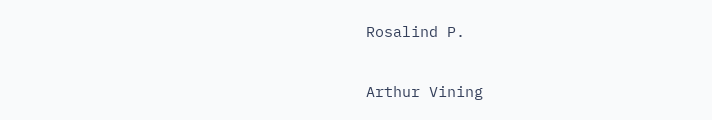Rosalind P.

Arthur Vining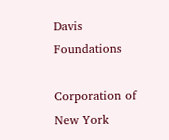Davis Foundations

Corporation of New York